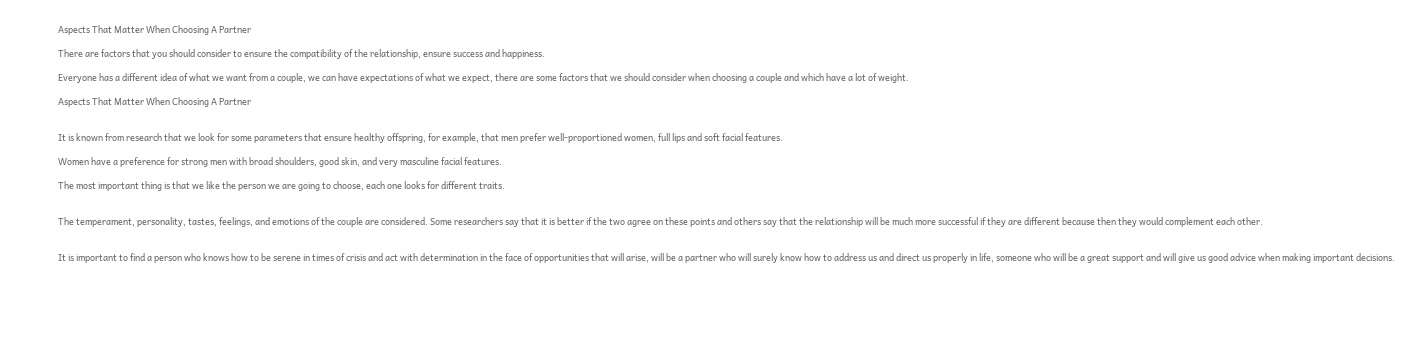Aspects That Matter When Choosing A Partner

There are factors that you should consider to ensure the compatibility of the relationship, ensure success and happiness.

Everyone has a different idea of what we want from a couple, we can have expectations of what we expect, there are some factors that we should consider when choosing a couple and which have a lot of weight.

Aspects That Matter When Choosing A Partner


It is known from research that we look for some parameters that ensure healthy offspring, for example, that men prefer well-proportioned women, full lips and soft facial features.

Women have a preference for strong men with broad shoulders, good skin, and very masculine facial features.

The most important thing is that we like the person we are going to choose, each one looks for different traits.


The temperament, personality, tastes, feelings, and emotions of the couple are considered. Some researchers say that it is better if the two agree on these points and others say that the relationship will be much more successful if they are different because then they would complement each other.


It is important to find a person who knows how to be serene in times of crisis and act with determination in the face of opportunities that will arise, will be a partner who will surely know how to address us and direct us properly in life, someone who will be a great support and will give us good advice when making important decisions.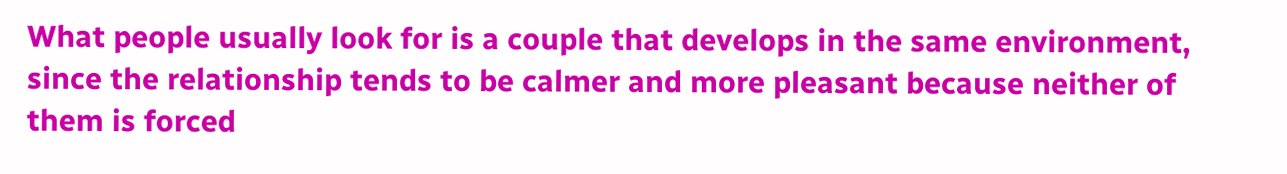What people usually look for is a couple that develops in the same environment, since the relationship tends to be calmer and more pleasant because neither of them is forced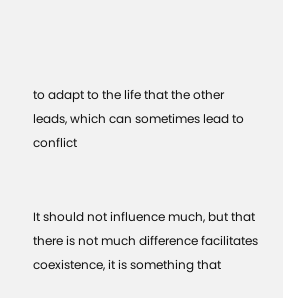to adapt to the life that the other leads, which can sometimes lead to conflict


It should not influence much, but that there is not much difference facilitates coexistence, it is something that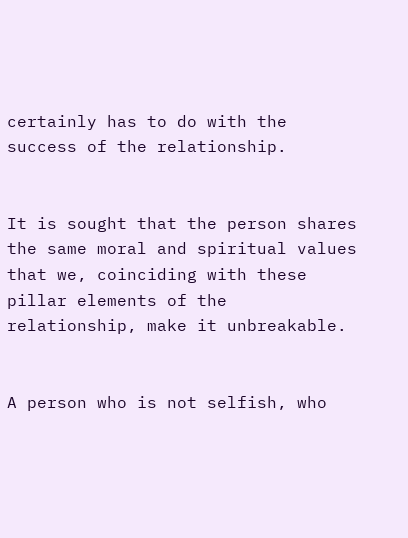certainly has to do with the success of the relationship.


It is sought that the person shares the same moral and spiritual values that we, coinciding with these pillar elements of the relationship, make it unbreakable.


A person who is not selfish, who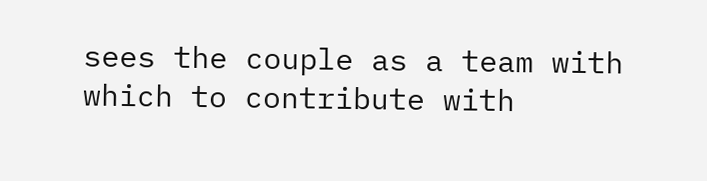sees the couple as a team with which to contribute with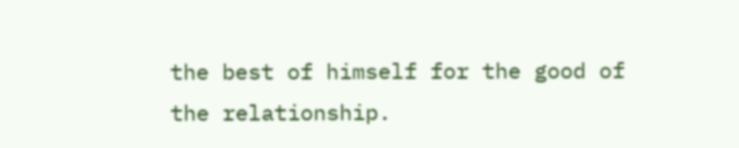the best of himself for the good of the relationship.